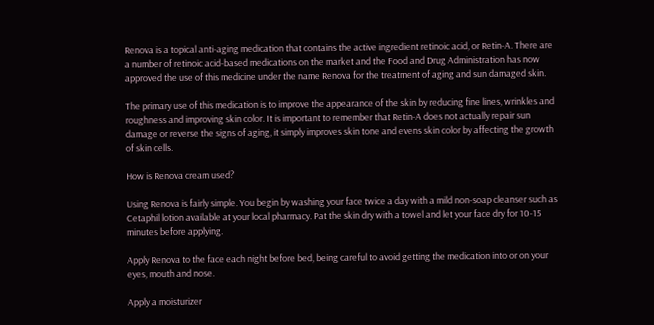Renova is a topical anti-aging medication that contains the active ingredient retinoic acid, or Retin-A. There are a number of retinoic acid-based medications on the market and the Food and Drug Administration has now approved the use of this medicine under the name Renova for the treatment of aging and sun damaged skin.

The primary use of this medication is to improve the appearance of the skin by reducing fine lines, wrinkles and roughness and improving skin color. It is important to remember that Retin-A does not actually repair sun damage or reverse the signs of aging, it simply improves skin tone and evens skin color by affecting the growth of skin cells.

How is Renova cream used?

Using Renova is fairly simple. You begin by washing your face twice a day with a mild non-soap cleanser such as Cetaphil lotion available at your local pharmacy. Pat the skin dry with a towel and let your face dry for 10-15 minutes before applying.

Apply Renova to the face each night before bed, being careful to avoid getting the medication into or on your eyes, mouth and nose.

Apply a moisturizer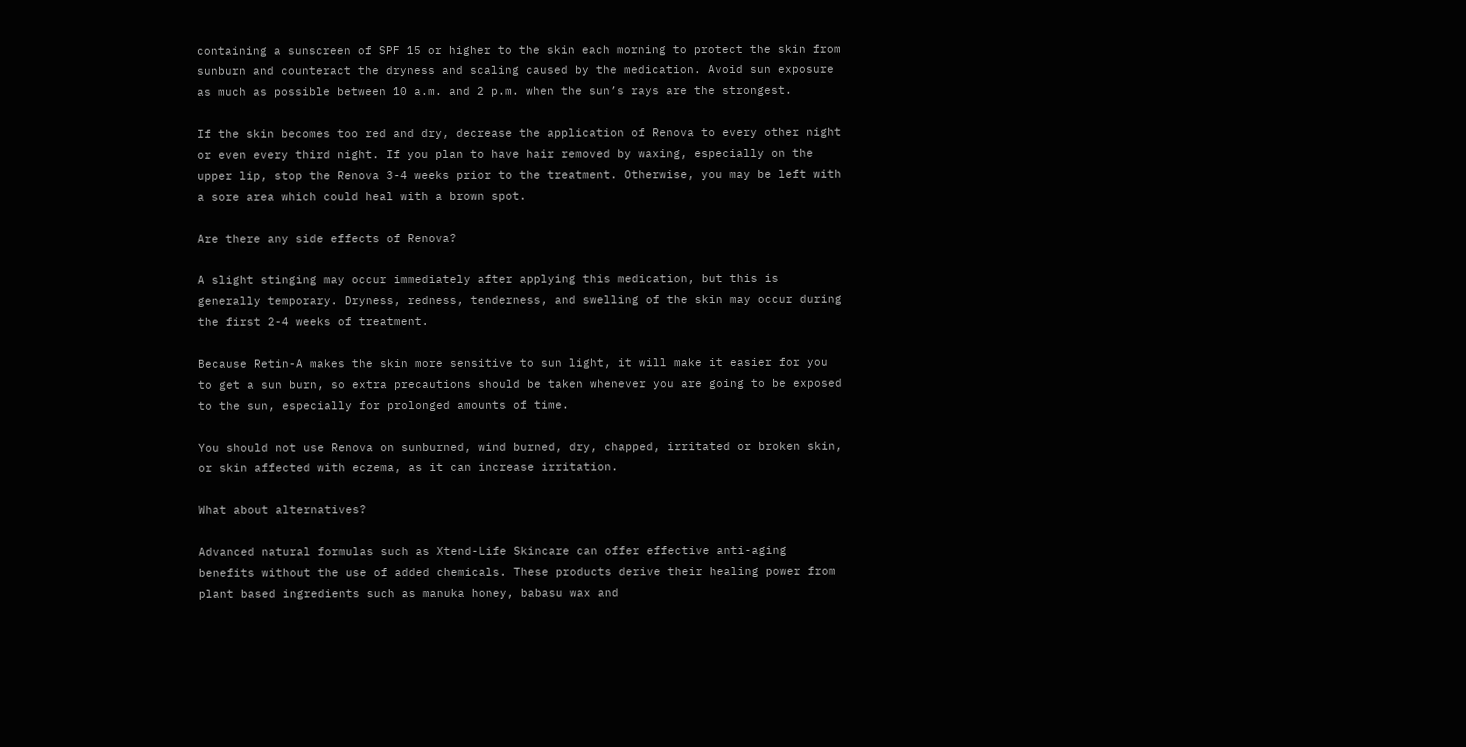containing a sunscreen of SPF 15 or higher to the skin each morning to protect the skin from sunburn and counteract the dryness and scaling caused by the medication. Avoid sun exposure as much as possible between 10 a.m. and 2 p.m. when the sun’s rays are the strongest.

If the skin becomes too red and dry, decrease the application of Renova to every other night or even every third night. If you plan to have hair removed by waxing, especially on the upper lip, stop the Renova 3-4 weeks prior to the treatment. Otherwise, you may be left with a sore area which could heal with a brown spot.

Are there any side effects of Renova?

A slight stinging may occur immediately after applying this medication, but this is generally temporary. Dryness, redness, tenderness, and swelling of the skin may occur during the first 2-4 weeks of treatment.

Because Retin-A makes the skin more sensitive to sun light, it will make it easier for you to get a sun burn, so extra precautions should be taken whenever you are going to be exposed to the sun, especially for prolonged amounts of time.

You should not use Renova on sunburned, wind burned, dry, chapped, irritated or broken skin, or skin affected with eczema, as it can increase irritation.

What about alternatives?

Advanced natural formulas such as Xtend-Life Skincare can offer effective anti-aging benefits without the use of added chemicals. These products derive their healing power from plant based ingredients such as manuka honey, babasu wax and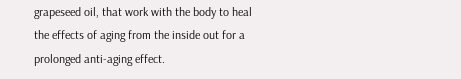grapeseed oil, that work with the body to heal the effects of aging from the inside out for a prolonged anti-aging effect.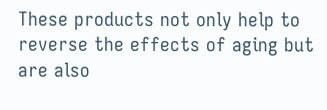These products not only help to reverse the effects of aging but are also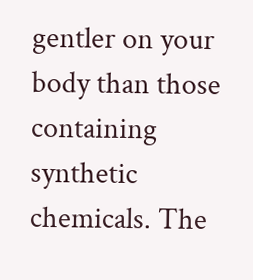gentler on your body than those containing synthetic chemicals. The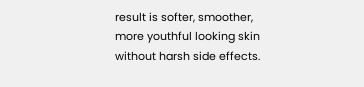result is softer, smoother, more youthful looking skin without harsh side effects.